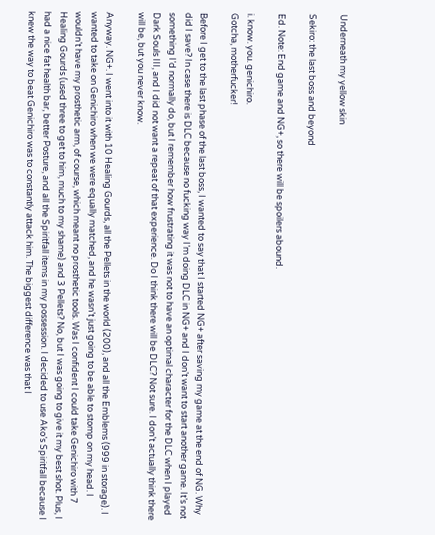Underneath my yellow skin

Sekiro: the last boss and beyond

Ed. Note: End game and NG+, so there will be spoilers abound.

i. know. you. genichiro.
Gotcha, motherfucker!

Before I get to the last phase of the last boss, I wanted to say that I started NG+ after saving my game at the end of NG. Why did I save? In case there is DLC because no fucking way I’m doing DLC in NG+ and I don’t want to start another game. It’s not something I’d normally do, but I remember how frustrating it was not to have an optimal character for the DLC when I played Dark Souls III, and I did not want a repeat of that experience. Do I think there will be DLC? Not sure. I don’t actually think there will be, but you never know.

Anyway. NG+. I went into it with 10 Healing Gourds, all the Pellets in the world (200), and all the Emblems (999 in storage). I wanted to take on Genichiro when we were equally matched, and he wasn’t just going to be able to stomp on my head. I wouldn’t have my prosthetic arm, of course, which meant no prosthetic tools. Was I confident I could take Genichiro with 7 Healing Gourds (used three to get to him, much to my shame) and 3 Pellets? No, but I was going to give it my best shot. Plus, I had a nice fat health bar, better Posture, and all the Spiritfall items in my possession. I decided to use Ako’s Spiritfall because I knew the way to beat Genichiro was to constantly attack him. The biggest difference was that I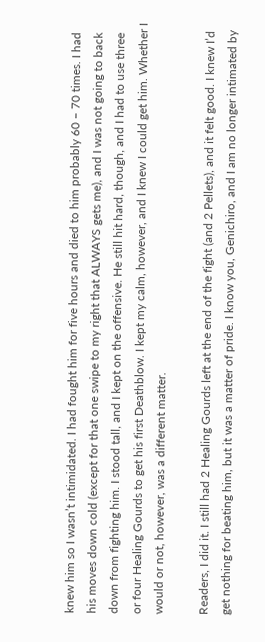knew him so I wasn’t intimidated. I had fought him for five hours and died to him probably 60 – 70 times. I had his moves down cold (except for that one swipe to my right that ALWAYS gets me), and I was not going to back down from fighting him. I stood tall, and I kept on the offensive. He still hit hard, though, and I had to use three or four Healing Gourds to get his first Deathblow. I kept my calm, however, and I knew I could get him. Whether I would or not, however, was a different matter.

Readers, I did it. I still had 2 Healing Gourds left at the end of the fight (and 2 Pellets), and it felt good. I knew I’d get nothing for beating him, but it was a matter of pride. I know you, Genichiro, and I am no longer intimated by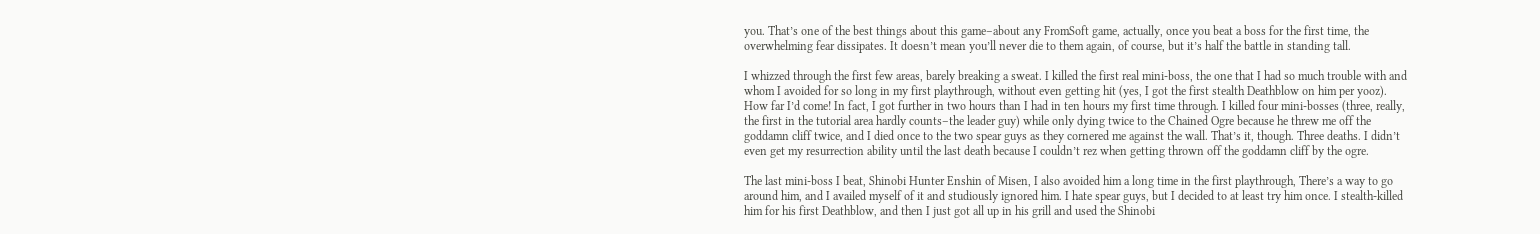you. That’s one of the best things about this game–about any FromSoft game, actually, once you beat a boss for the first time, the overwhelming fear dissipates. It doesn’t mean you’ll never die to them again, of course, but it’s half the battle in standing tall.

I whizzed through the first few areas, barely breaking a sweat. I killed the first real mini-boss, the one that I had so much trouble with and whom I avoided for so long in my first playthrough, without even getting hit (yes, I got the first stealth Deathblow on him per yooz). How far I’d come! In fact, I got further in two hours than I had in ten hours my first time through. I killed four mini-bosses (three, really, the first in the tutorial area hardly counts–the leader guy) while only dying twice to the Chained Ogre because he threw me off the goddamn cliff twice, and I died once to the two spear guys as they cornered me against the wall. That’s it, though. Three deaths. I didn’t even get my resurrection ability until the last death because I couldn’t rez when getting thrown off the goddamn cliff by the ogre.

The last mini-boss I beat, Shinobi Hunter Enshin of Misen, I also avoided him a long time in the first playthrough, There’s a way to go around him, and I availed myself of it and studiously ignored him. I hate spear guys, but I decided to at least try him once. I stealth-killed him for his first Deathblow, and then I just got all up in his grill and used the Shinobi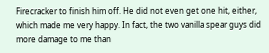Firecracker to finish him off. He did not even get one hit, either, which made me very happy. In fact, the two vanilla spear guys did more damage to me than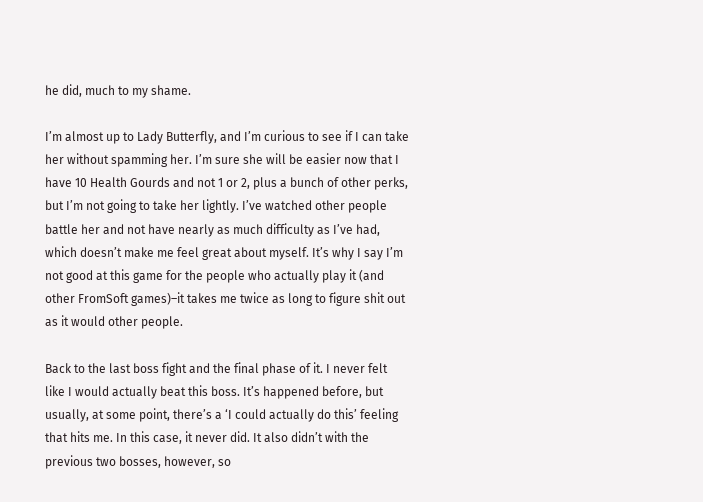he did, much to my shame.

I’m almost up to Lady Butterfly, and I’m curious to see if I can take her without spamming her. I’m sure she will be easier now that I have 10 Health Gourds and not 1 or 2, plus a bunch of other perks, but I’m not going to take her lightly. I’ve watched other people battle her and not have nearly as much difficulty as I’ve had, which doesn’t make me feel great about myself. It’s why I say I’m not good at this game for the people who actually play it (and other FromSoft games)–it takes me twice as long to figure shit out as it would other people.

Back to the last boss fight and the final phase of it. I never felt like I would actually beat this boss. It’s happened before, but usually, at some point, there’s a ‘I could actually do this’ feeling that hits me. In this case, it never did. It also didn’t with the previous two bosses, however, so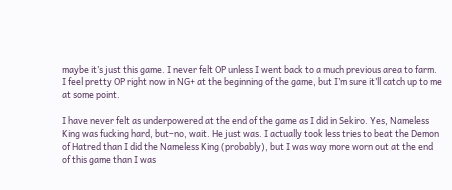maybe it’s just this game. I never felt OP unless I went back to a much previous area to farm. I feel pretty OP right now in NG+ at the beginning of the game, but I’m sure it’ll catch up to me at some point.

I have never felt as underpowered at the end of the game as I did in Sekiro. Yes, Nameless King was fucking hard, but–no, wait. He just was. I actually took less tries to beat the Demon of Hatred than I did the Nameless King (probably), but I was way more worn out at the end of this game than I was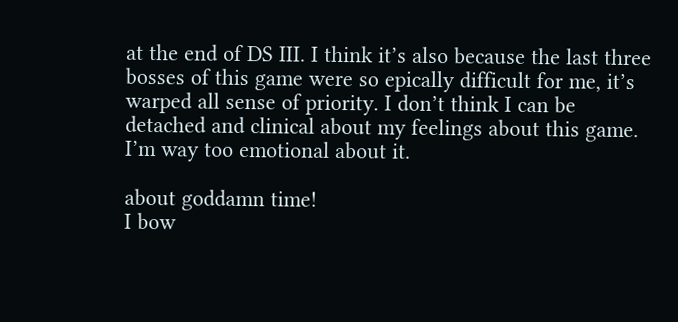at the end of DS III. I think it’s also because the last three bosses of this game were so epically difficult for me, it’s warped all sense of priority. I don’t think I can be detached and clinical about my feelings about this game. I’m way too emotional about it.

about goddamn time!
I bow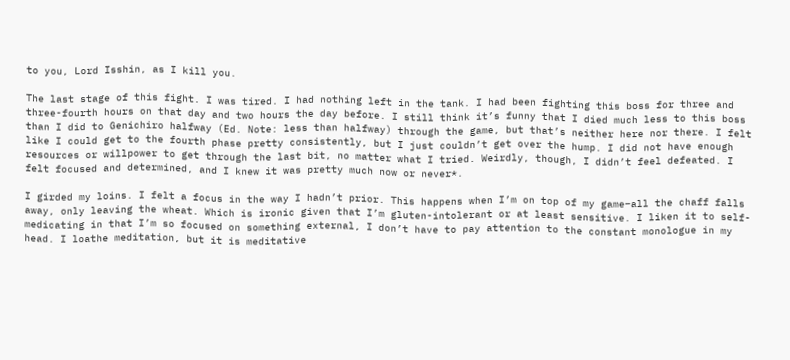to you, Lord Isshin, as I kill you.

The last stage of this fight. I was tired. I had nothing left in the tank. I had been fighting this boss for three and three-fourth hours on that day and two hours the day before. I still think it’s funny that I died much less to this boss than I did to Genichiro halfway (Ed. Note: less than halfway) through the game, but that’s neither here nor there. I felt like I could get to the fourth phase pretty consistently, but I just couldn’t get over the hump. I did not have enough resources or willpower to get through the last bit, no matter what I tried. Weirdly, though, I didn’t feel defeated. I felt focused and determined, and I knew it was pretty much now or never*.

I girded my loins. I felt a focus in the way I hadn’t prior. This happens when I’m on top of my game–all the chaff falls away, only leaving the wheat. Which is ironic given that I’m gluten-intolerant or at least sensitive. I liken it to self-medicating in that I’m so focused on something external, I don’t have to pay attention to the constant monologue in my head. I loathe meditation, but it is meditative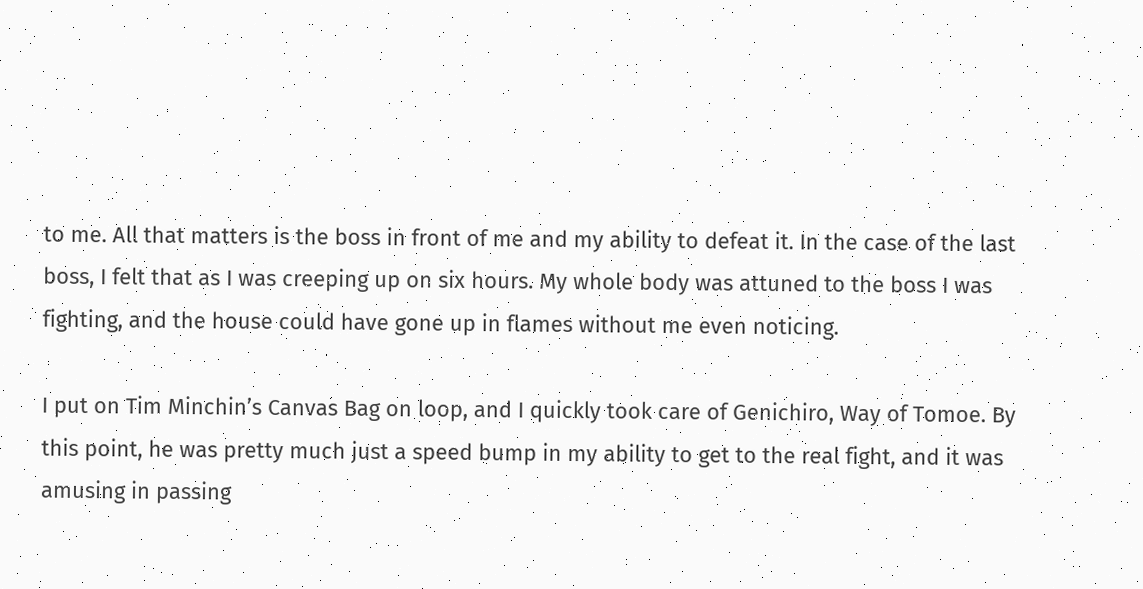to me. All that matters is the boss in front of me and my ability to defeat it. In the case of the last boss, I felt that as I was creeping up on six hours. My whole body was attuned to the boss I was fighting, and the house could have gone up in flames without me even noticing.

I put on Tim Minchin’s Canvas Bag on loop, and I quickly took care of Genichiro, Way of Tomoe. By this point, he was pretty much just a speed bump in my ability to get to the real fight, and it was amusing in passing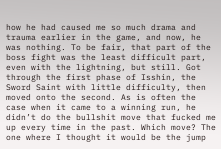how he had caused me so much drama and trauma earlier in the game, and now, he was nothing. To be fair, that part of the boss fight was the least difficult part, even with the lightning, but still. Got through the first phase of Isshin, the Sword Saint with little difficulty, then moved onto the second. As is often the case when it came to a winning run, he didn’t do the bullshit move that fucked me up every time in the past. Which move? The one where I thought it would be the jump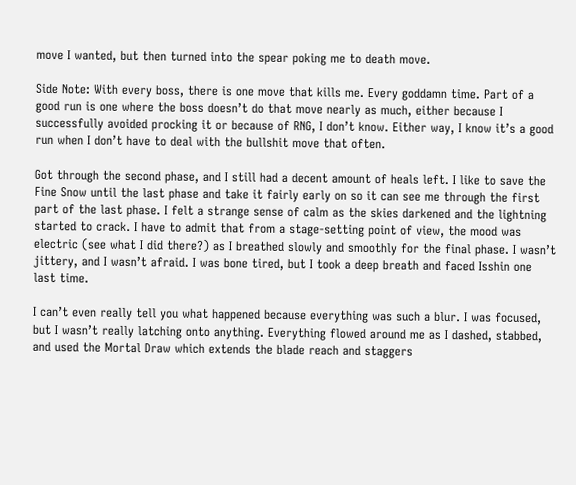move I wanted, but then turned into the spear poking me to death move.

Side Note: With every boss, there is one move that kills me. Every goddamn time. Part of a good run is one where the boss doesn’t do that move nearly as much, either because I successfully avoided procking it or because of RNG, I don’t know. Either way, I know it’s a good run when I don’t have to deal with the bullshit move that often.

Got through the second phase, and I still had a decent amount of heals left. I like to save the Fine Snow until the last phase and take it fairly early on so it can see me through the first part of the last phase. I felt a strange sense of calm as the skies darkened and the lightning started to crack. I have to admit that from a stage-setting point of view, the mood was electric (see what I did there?) as I breathed slowly and smoothly for the final phase. I wasn’t jittery, and I wasn’t afraid. I was bone tired, but I took a deep breath and faced Isshin one last time.

I can’t even really tell you what happened because everything was such a blur. I was focused, but I wasn’t really latching onto anything. Everything flowed around me as I dashed, stabbed, and used the Mortal Draw which extends the blade reach and staggers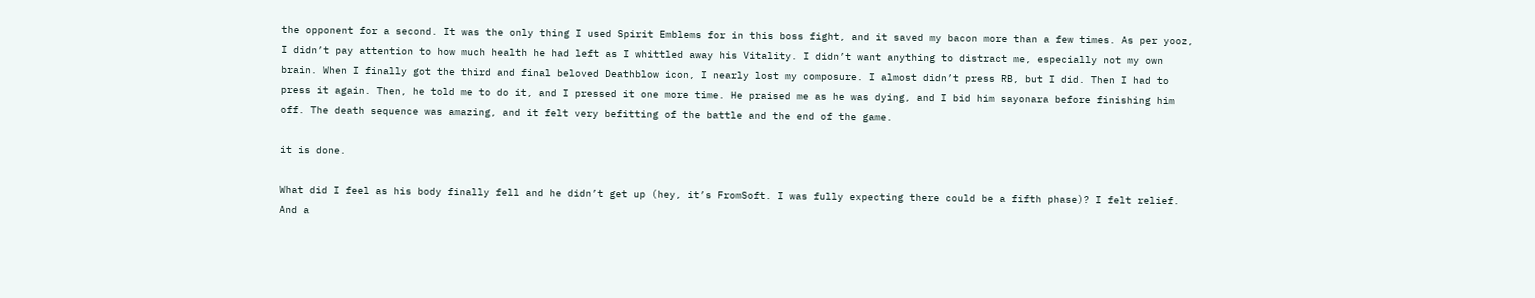the opponent for a second. It was the only thing I used Spirit Emblems for in this boss fight, and it saved my bacon more than a few times. As per yooz, I didn’t pay attention to how much health he had left as I whittled away his Vitality. I didn’t want anything to distract me, especially not my own brain. When I finally got the third and final beloved Deathblow icon, I nearly lost my composure. I almost didn’t press RB, but I did. Then I had to press it again. Then, he told me to do it, and I pressed it one more time. He praised me as he was dying, and I bid him sayonara before finishing him off. The death sequence was amazing, and it felt very befitting of the battle and the end of the game.

it is done.

What did I feel as his body finally fell and he didn’t get up (hey, it’s FromSoft. I was fully expecting there could be a fifth phase)? I felt relief. And a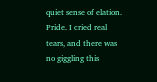quiet sense of elation. Pride. I cried real tears, and there was no giggling this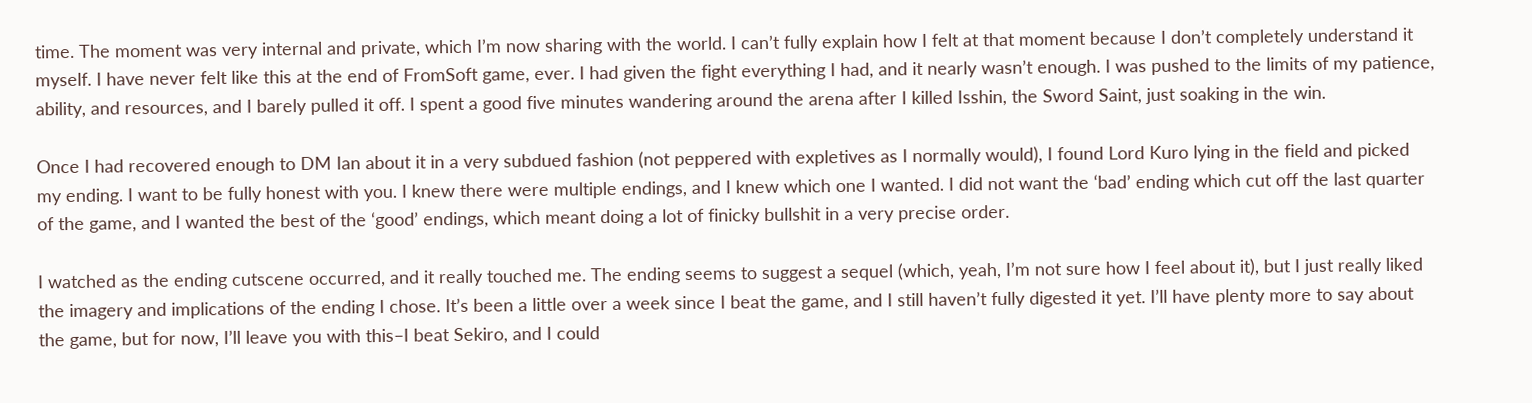time. The moment was very internal and private, which I’m now sharing with the world. I can’t fully explain how I felt at that moment because I don’t completely understand it myself. I have never felt like this at the end of FromSoft game, ever. I had given the fight everything I had, and it nearly wasn’t enough. I was pushed to the limits of my patience, ability, and resources, and I barely pulled it off. I spent a good five minutes wandering around the arena after I killed Isshin, the Sword Saint, just soaking in the win.

Once I had recovered enough to DM Ian about it in a very subdued fashion (not peppered with expletives as I normally would), I found Lord Kuro lying in the field and picked my ending. I want to be fully honest with you. I knew there were multiple endings, and I knew which one I wanted. I did not want the ‘bad’ ending which cut off the last quarter of the game, and I wanted the best of the ‘good’ endings, which meant doing a lot of finicky bullshit in a very precise order.

I watched as the ending cutscene occurred, and it really touched me. The ending seems to suggest a sequel (which, yeah, I’m not sure how I feel about it), but I just really liked the imagery and implications of the ending I chose. It’s been a little over a week since I beat the game, and I still haven’t fully digested it yet. I’ll have plenty more to say about the game, but for now, I’ll leave you with this–I beat Sekiro, and I could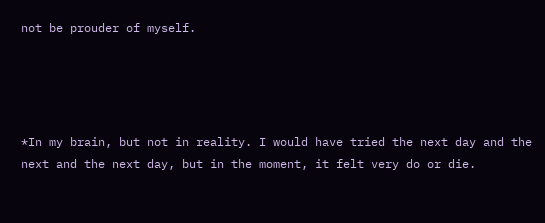not be prouder of myself.




*In my brain, but not in reality. I would have tried the next day and the next and the next day, but in the moment, it felt very do or die.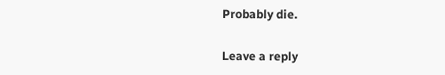Probably die.

Leave a reply